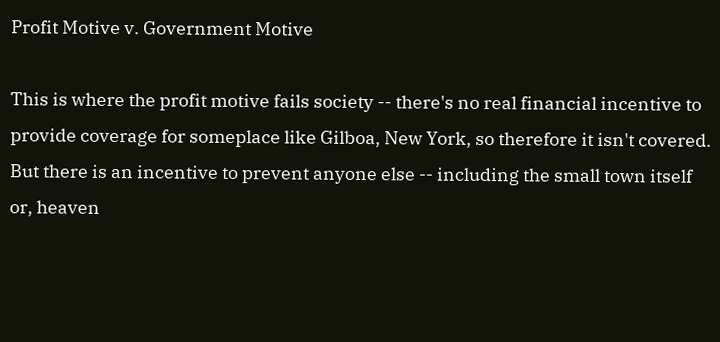Profit Motive v. Government Motive

This is where the profit motive fails society -- there's no real financial incentive to provide coverage for someplace like Gilboa, New York, so therefore it isn't covered. But there is an incentive to prevent anyone else -- including the small town itself or, heaven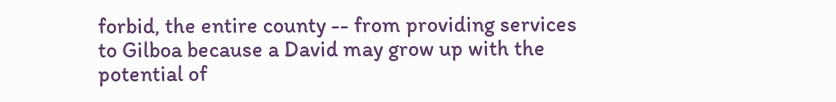forbid, the entire county -- from providing services to Gilboa because a David may grow up with the potential of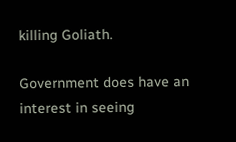killing Goliath.

Government does have an interest in seeing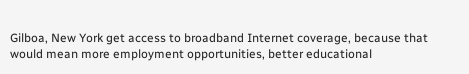Gilboa, New York get access to broadband Internet coverage, because that would mean more employment opportunities, better educational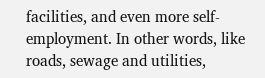facilities, and even more self-employment. In other words, like roads, sewage and utilities,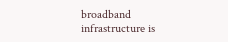broadband infrastructure is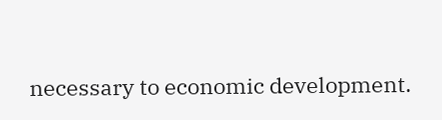necessary to economic development.